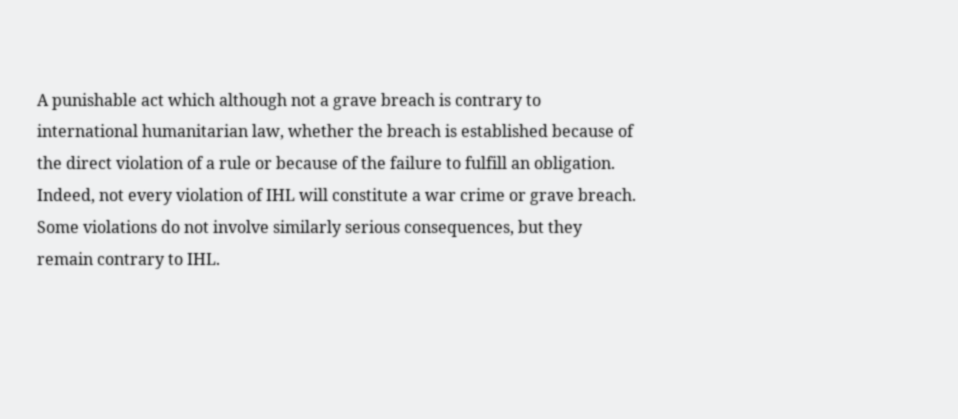A punishable act which although not a grave breach is contrary to international humanitarian law, whether the breach is established because of the direct violation of a rule or because of the failure to fulfill an obligation. Indeed, not every violation of IHL will constitute a war crime or grave breach. Some violations do not involve similarly serious consequences, but they remain contrary to IHL.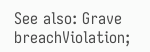See also: Grave breachViolation;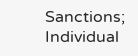Sanctions; Individual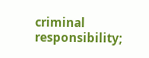criminal responsibility;